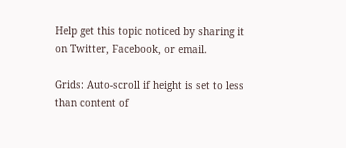Help get this topic noticed by sharing it on Twitter, Facebook, or email.

Grids: Auto-scroll if height is set to less than content of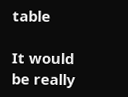table

It would be really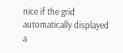nice if the grid automatically displayed a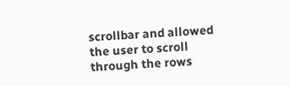scrollbar and allowed the user to scroll through the rows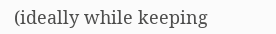(ideally while keeping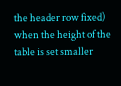the header row fixed) when the height of the table is set smaller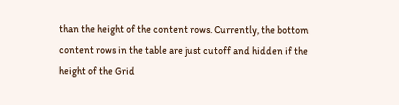than the height of the content rows. Currently, the bottom content rows in the table are just cutoff and hidden if the height of the Grid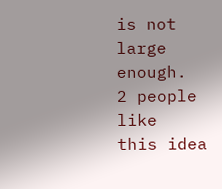is not large enough.
2 people like
this idea